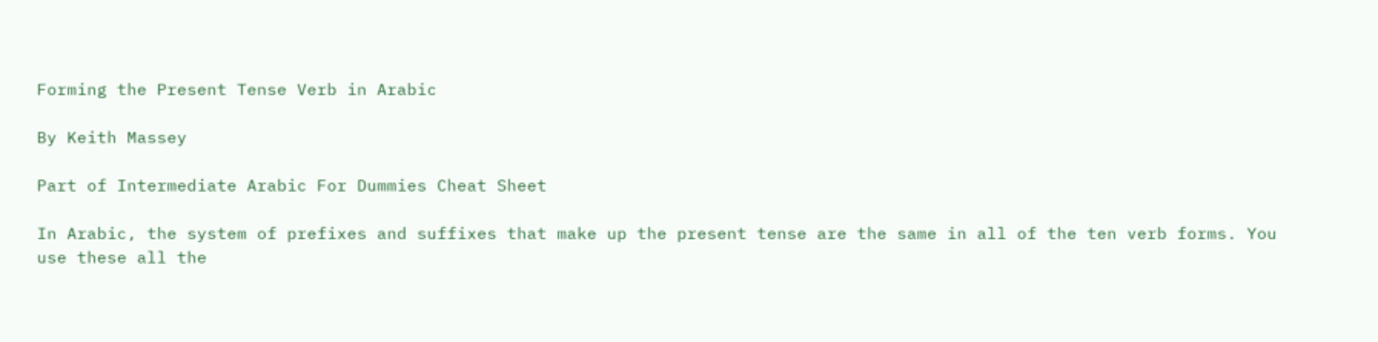Forming the Present Tense Verb in Arabic

By Keith Massey

Part of Intermediate Arabic For Dummies Cheat Sheet

In Arabic, the system of prefixes and suffixes that make up the present tense are the same in all of the ten verb forms. You use these all the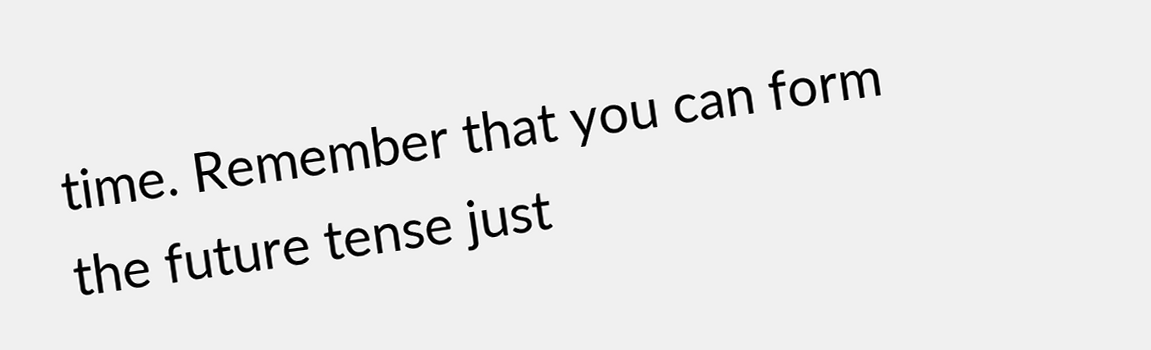time. Remember that you can form the future tense just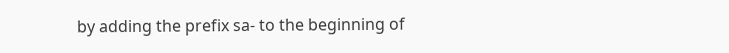by adding the prefix sa- to the beginning of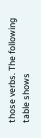those verbs. The following table shows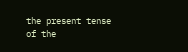the present tense of the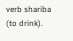verb shariba (to drink).